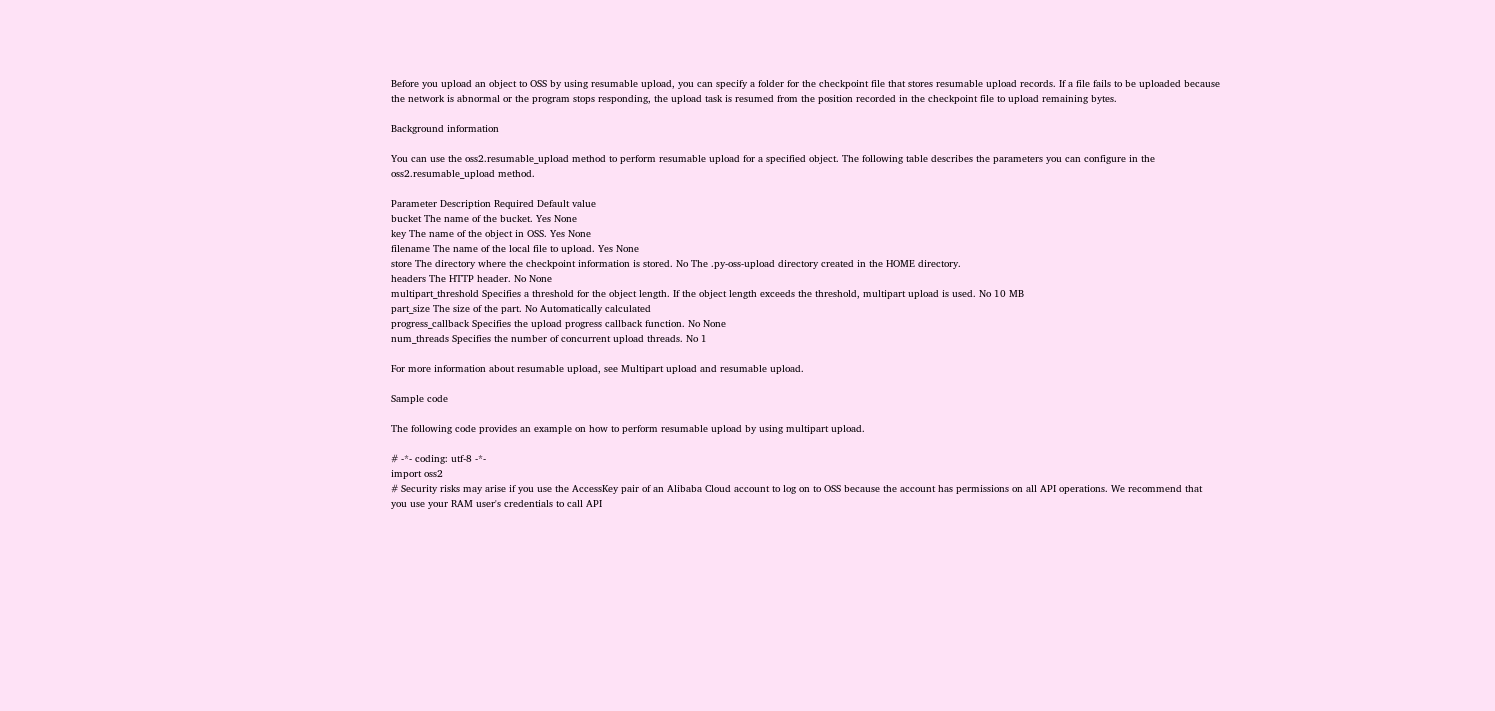Before you upload an object to OSS by using resumable upload, you can specify a folder for the checkpoint file that stores resumable upload records. If a file fails to be uploaded because the network is abnormal or the program stops responding, the upload task is resumed from the position recorded in the checkpoint file to upload remaining bytes.

Background information

You can use the oss2.resumable_upload method to perform resumable upload for a specified object. The following table describes the parameters you can configure in the oss2.resumable_upload method.

Parameter Description Required Default value
bucket The name of the bucket. Yes None
key The name of the object in OSS. Yes None
filename The name of the local file to upload. Yes None
store The directory where the checkpoint information is stored. No The .py-oss-upload directory created in the HOME directory.
headers The HTTP header. No None
multipart_threshold Specifies a threshold for the object length. If the object length exceeds the threshold, multipart upload is used. No 10 MB
part_size The size of the part. No Automatically calculated
progress_callback Specifies the upload progress callback function. No None
num_threads Specifies the number of concurrent upload threads. No 1

For more information about resumable upload, see Multipart upload and resumable upload.

Sample code

The following code provides an example on how to perform resumable upload by using multipart upload.

# -*- coding: utf-8 -*-
import oss2
# Security risks may arise if you use the AccessKey pair of an Alibaba Cloud account to log on to OSS because the account has permissions on all API operations. We recommend that you use your RAM user's credentials to call API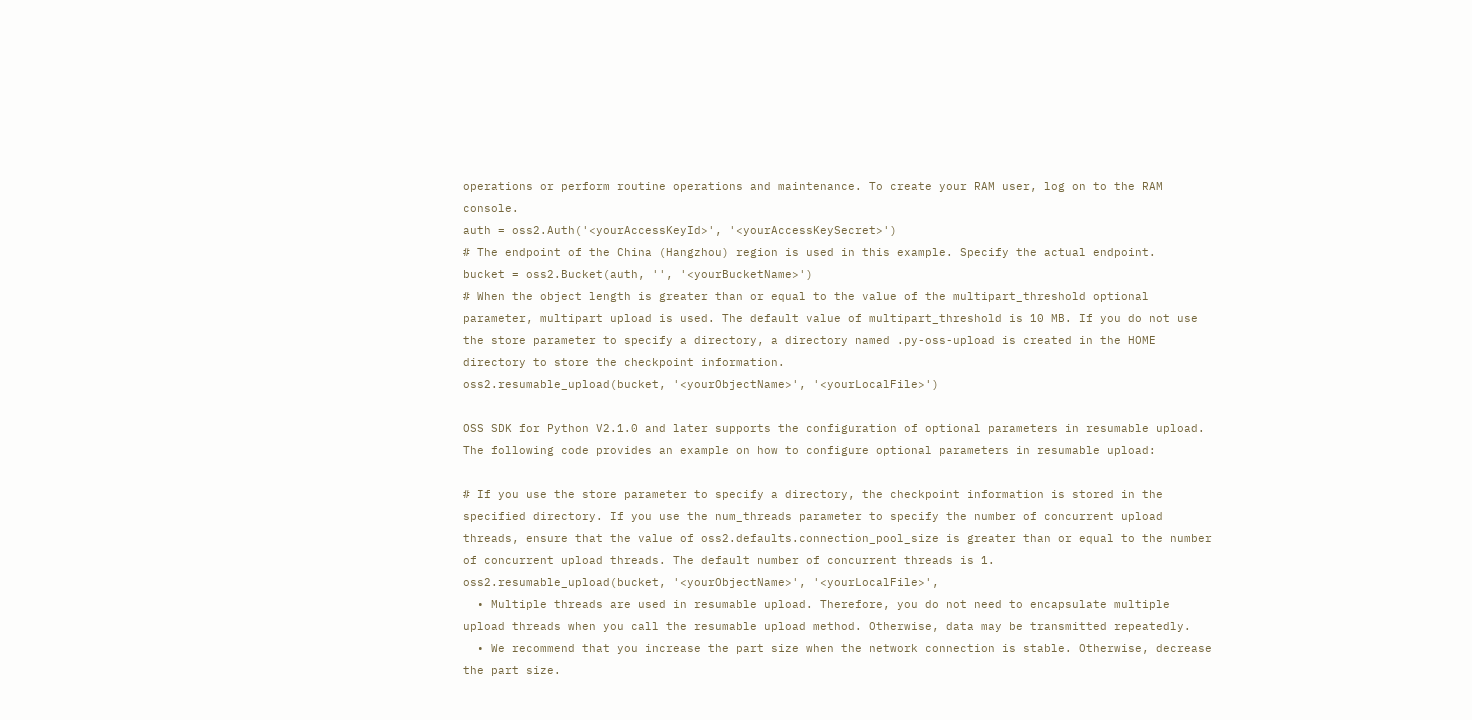operations or perform routine operations and maintenance. To create your RAM user, log on to the RAM console.
auth = oss2.Auth('<yourAccessKeyId>', '<yourAccessKeySecret>')
# The endpoint of the China (Hangzhou) region is used in this example. Specify the actual endpoint.
bucket = oss2.Bucket(auth, '', '<yourBucketName>')
# When the object length is greater than or equal to the value of the multipart_threshold optional parameter, multipart upload is used. The default value of multipart_threshold is 10 MB. If you do not use the store parameter to specify a directory, a directory named .py-oss-upload is created in the HOME directory to store the checkpoint information.
oss2.resumable_upload(bucket, '<yourObjectName>', '<yourLocalFile>')

OSS SDK for Python V2.1.0 and later supports the configuration of optional parameters in resumable upload. The following code provides an example on how to configure optional parameters in resumable upload:

# If you use the store parameter to specify a directory, the checkpoint information is stored in the specified directory. If you use the num_threads parameter to specify the number of concurrent upload threads, ensure that the value of oss2.defaults.connection_pool_size is greater than or equal to the number of concurrent upload threads. The default number of concurrent threads is 1.
oss2.resumable_upload(bucket, '<yourObjectName>', '<yourLocalFile>',
  • Multiple threads are used in resumable upload. Therefore, you do not need to encapsulate multiple upload threads when you call the resumable upload method. Otherwise, data may be transmitted repeatedly.
  • We recommend that you increase the part size when the network connection is stable. Otherwise, decrease the part size.